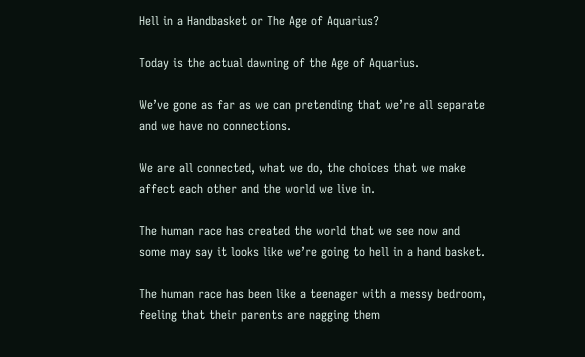Hell in a Handbasket or The Age of Aquarius?

Today is the actual dawning of the Age of Aquarius.

We’ve gone as far as we can pretending that we’re all separate and we have no connections.

We are all connected, what we do, the choices that we make affect each other and the world we live in.

The human race has created the world that we see now and some may say it looks like we’re going to hell in a hand basket.

The human race has been like a teenager with a messy bedroom, feeling that their parents are nagging them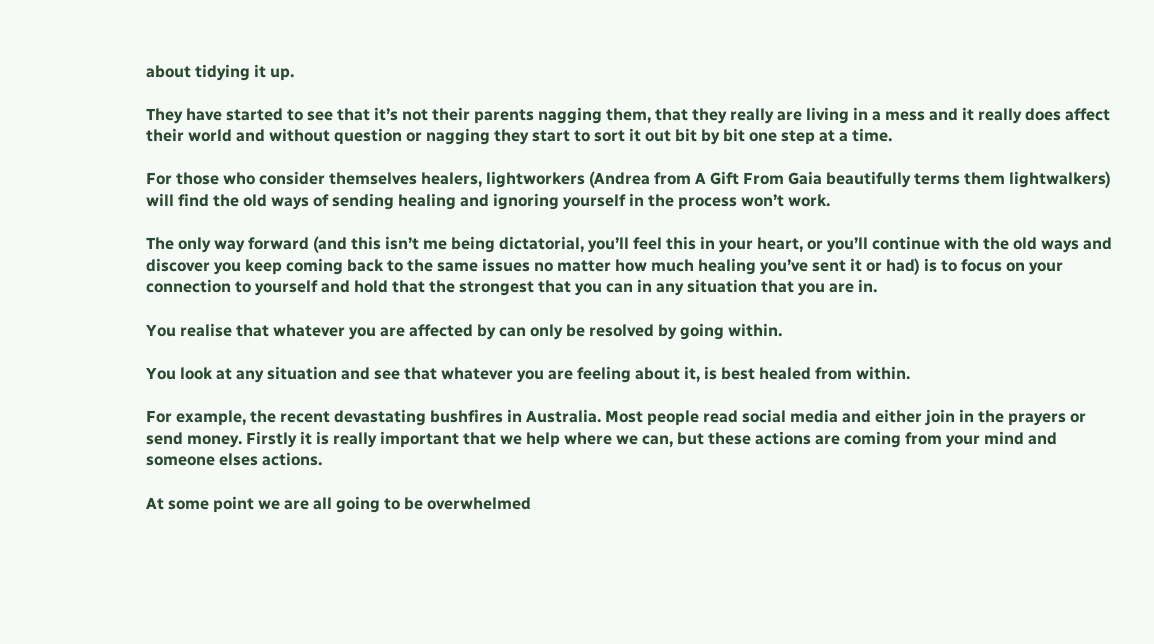about tidying it up.

They have started to see that it’s not their parents nagging them, that they really are living in a mess and it really does affect their world and without question or nagging they start to sort it out bit by bit one step at a time.

For those who consider themselves healers, lightworkers (Andrea from A Gift From Gaia beautifully terms them lightwalkers) will find the old ways of sending healing and ignoring yourself in the process won’t work.

The only way forward (and this isn’t me being dictatorial, you’ll feel this in your heart, or you’ll continue with the old ways and discover you keep coming back to the same issues no matter how much healing you’ve sent it or had) is to focus on your connection to yourself and hold that the strongest that you can in any situation that you are in.

You realise that whatever you are affected by can only be resolved by going within.

You look at any situation and see that whatever you are feeling about it, is best healed from within.

For example, the recent devastating bushfires in Australia. Most people read social media and either join in the prayers or send money. Firstly it is really important that we help where we can, but these actions are coming from your mind and someone elses actions.

At some point we are all going to be overwhelmed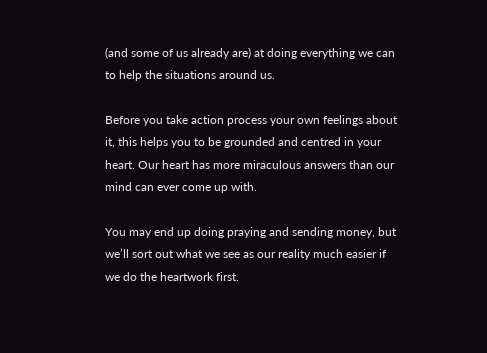(and some of us already are) at doing everything we can to help the situations around us.

Before you take action process your own feelings about it, this helps you to be grounded and centred in your heart. Our heart has more miraculous answers than our mind can ever come up with.

You may end up doing praying and sending money, but we’ll sort out what we see as our reality much easier if we do the heartwork first.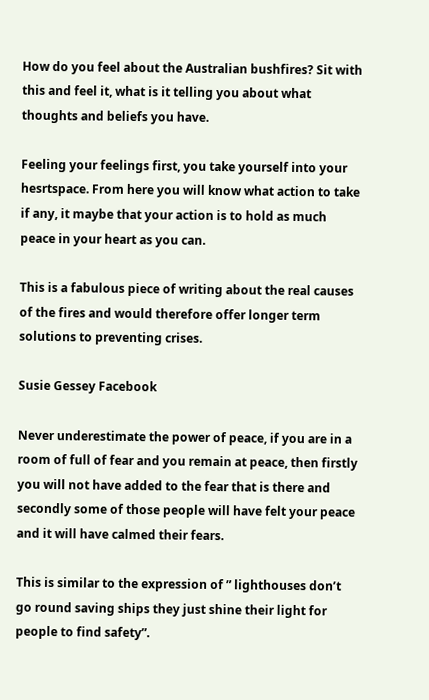How do you feel about the Australian bushfires? Sit with this and feel it, what is it telling you about what thoughts and beliefs you have.

Feeling your feelings first, you take yourself into your hesrtspace. From here you will know what action to take if any, it maybe that your action is to hold as much peace in your heart as you can.

This is a fabulous piece of writing about the real causes of the fires and would therefore offer longer term solutions to preventing crises.

Susie Gessey Facebook

Never underestimate the power of peace, if you are in a room of full of fear and you remain at peace, then firstly you will not have added to the fear that is there and secondly some of those people will have felt your peace and it will have calmed their fears.

This is similar to the expression of ” lighthouses don’t go round saving ships they just shine their light for people to find safety”.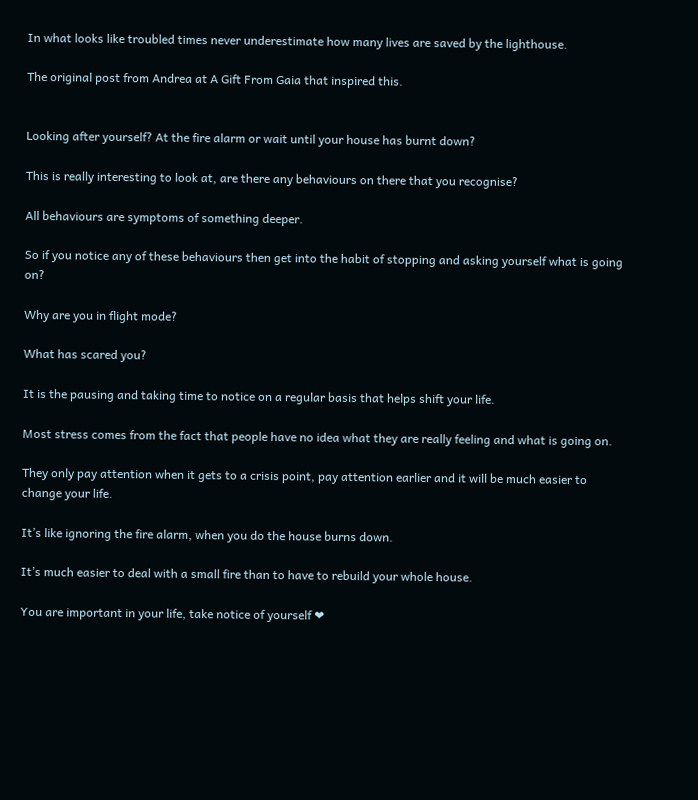In what looks like troubled times never underestimate how many lives are saved by the lighthouse.

The original post from Andrea at A Gift From Gaia that inspired this.


Looking after yourself? At the fire alarm or wait until your house has burnt down?

This is really interesting to look at, are there any behaviours on there that you recognise?

All behaviours are symptoms of something deeper.

So if you notice any of these behaviours then get into the habit of stopping and asking yourself what is going on?

Why are you in flight mode?

What has scared you?

It is the pausing and taking time to notice on a regular basis that helps shift your life.

Most stress comes from the fact that people have no idea what they are really feeling and what is going on.

They only pay attention when it gets to a crisis point, pay attention earlier and it will be much easier to change your life.

It’s like ignoring the fire alarm, when you do the house burns down.

It’s much easier to deal with a small fire than to have to rebuild your whole house.

You are important in your life, take notice of yourself ❤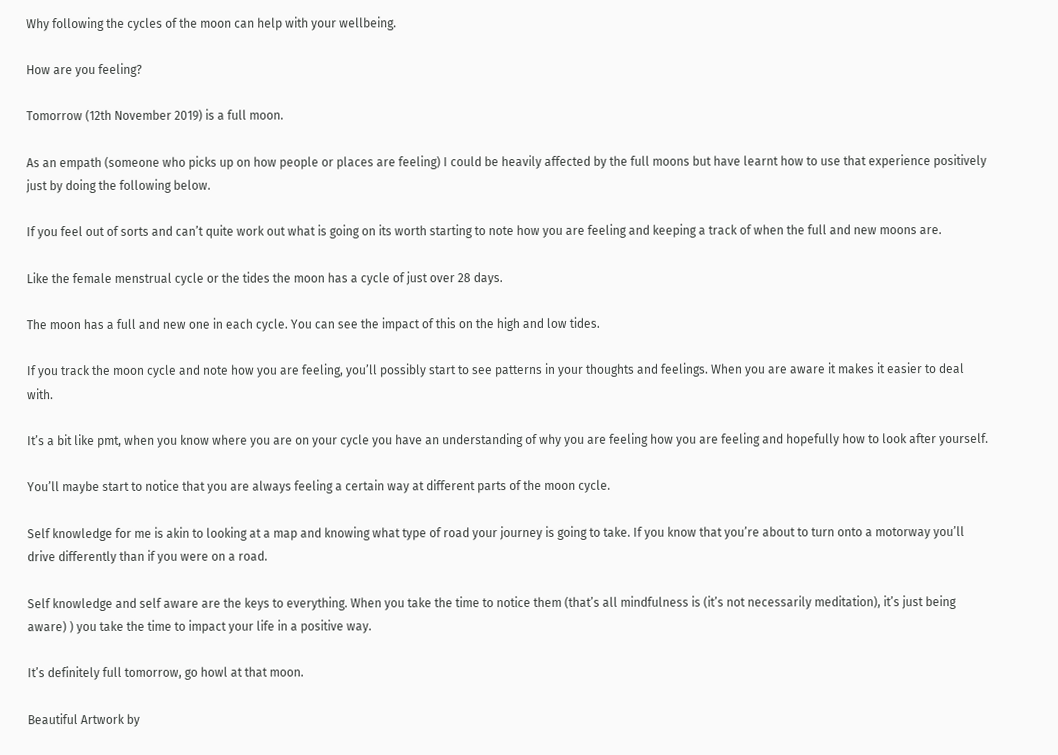Why following the cycles of the moon can help with your wellbeing.

How are you feeling?

Tomorrow (12th November 2019) is a full moon.

As an empath (someone who picks up on how people or places are feeling) I could be heavily affected by the full moons but have learnt how to use that experience positively just by doing the following below.

If you feel out of sorts and can’t quite work out what is going on its worth starting to note how you are feeling and keeping a track of when the full and new moons are.

Like the female menstrual cycle or the tides the moon has a cycle of just over 28 days.

The moon has a full and new one in each cycle. You can see the impact of this on the high and low tides.

If you track the moon cycle and note how you are feeling, you’ll possibly start to see patterns in your thoughts and feelings. When you are aware it makes it easier to deal with.

It’s a bit like pmt, when you know where you are on your cycle you have an understanding of why you are feeling how you are feeling and hopefully how to look after yourself.

You’ll maybe start to notice that you are always feeling a certain way at different parts of the moon cycle.

Self knowledge for me is akin to looking at a map and knowing what type of road your journey is going to take. If you know that you’re about to turn onto a motorway you’ll drive differently than if you were on a road.

Self knowledge and self aware are the keys to everything. When you take the time to notice them (that’s all mindfulness is (it’s not necessarily meditation), it’s just being aware) ) you take the time to impact your life in a positive way.

It’s definitely full tomorrow, go howl at that moon.

Beautiful Artwork by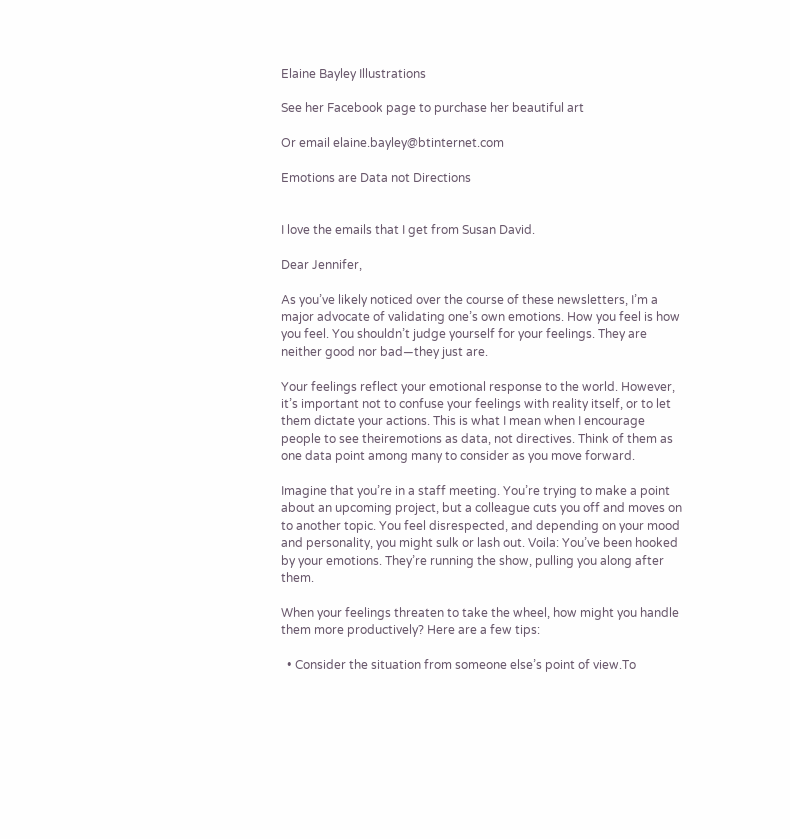Elaine Bayley Illustrations

See her Facebook page to purchase her beautiful art

Or email elaine.bayley@btinternet.com

Emotions are Data not Directions


I love the emails that I get from Susan David.

Dear Jennifer,

As you’ve likely noticed over the course of these newsletters, I’m a major advocate of validating one’s own emotions. How you feel is how you feel. You shouldn’t judge yourself for your feelings. They are neither good nor bad—they just are.

Your feelings reflect your emotional response to the world. However, it’s important not to confuse your feelings with reality itself, or to let them dictate your actions. This is what I mean when I encourage people to see theiremotions as data, not directives. Think of them as one data point among many to consider as you move forward.

Imagine that you’re in a staff meeting. You’re trying to make a point about an upcoming project, but a colleague cuts you off and moves on to another topic. You feel disrespected, and depending on your mood and personality, you might sulk or lash out. Voila: You’ve been hooked by your emotions. They’re running the show, pulling you along after them.

When your feelings threaten to take the wheel, how might you handle them more productively? Here are a few tips:

  • Consider the situation from someone else’s point of view.To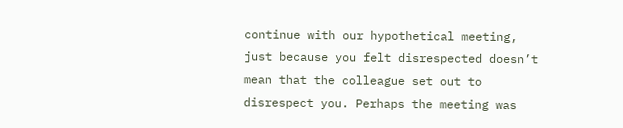continue with our hypothetical meeting, just because you felt disrespected doesn’t mean that the colleague set out to disrespect you. Perhaps the meeting was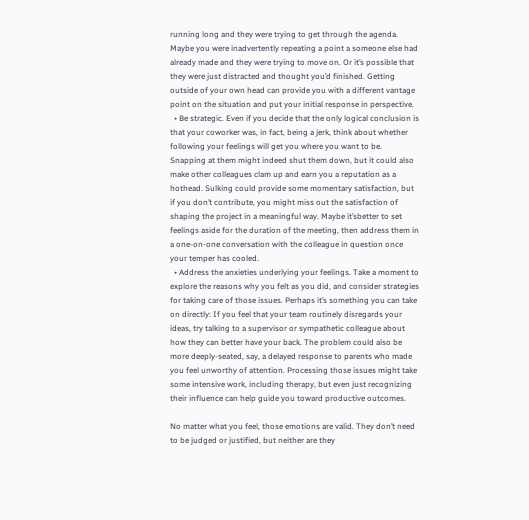running long and they were trying to get through the agenda. Maybe you were inadvertently repeating a point a someone else had already made and they were trying to move on. Or it’s possible that they were just distracted and thought you’d finished. Getting outside of your own head can provide you with a different vantage point on the situation and put your initial response in perspective.
  • Be strategic. Even if you decide that the only logical conclusion is that your coworker was, in fact, being a jerk, think about whether following your feelings will get you where you want to be. Snapping at them might indeed shut them down, but it could also make other colleagues clam up and earn you a reputation as a hothead. Sulking could provide some momentary satisfaction, but if you don’t contribute, you might miss out the satisfaction of shaping the project in a meaningful way. Maybe it’sbetter to set feelings aside for the duration of the meeting, then address them in a one-on-one conversation with the colleague in question once your temper has cooled.
  • Address the anxieties underlying your feelings. Take a moment to explore the reasons why you felt as you did, and consider strategies for taking care of those issues. Perhaps it’s something you can take on directly: If you feel that your team routinely disregards your ideas, try talking to a supervisor or sympathetic colleague about how they can better have your back. The problem could also be more deeply-seated, say, a delayed response to parents who made you feel unworthy of attention. Processing those issues might take some intensive work, including therapy, but even just recognizing their influence can help guide you toward productive outcomes.

No matter what you feel, those emotions are valid. They don’t need to be judged or justified, but neither are they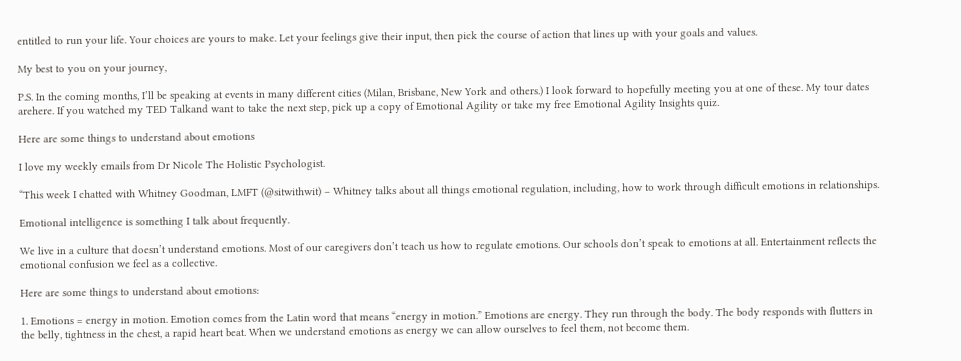entitled to run your life. Your choices are yours to make. Let your feelings give their input, then pick the course of action that lines up with your goals and values.

My best to you on your journey,

P.S. In the coming months, I’ll be speaking at events in many different cities (Milan, Brisbane, New York and others.) I look forward to hopefully meeting you at one of these. My tour dates arehere. If you watched my TED Talkand want to take the next step, pick up a copy of Emotional Agility or take my free Emotional Agility Insights quiz.

Here are some things to understand about emotions

I love my weekly emails from Dr Nicole The Holistic Psychologist.

“This week I chatted with Whitney Goodman, LMFT (@sitwithwit) – Whitney talks about all things emotional regulation, including, how to work through difficult emotions in relationships.

Emotional intelligence is something I talk about frequently.

We live in a culture that doesn’t understand emotions. Most of our caregivers don’t teach us how to regulate emotions. Our schools don’t speak to emotions at all. Entertainment reflects the emotional confusion we feel as a collective.

Here are some things to understand about emotions:

1. Emotions = energy in motion. Emotion comes from the Latin word that means “energy in motion.” Emotions are energy. They run through the body. The body responds with flutters in the belly, tightness in the chest, a rapid heart beat. When we understand emotions as energy we can allow ourselves to feel them, not become them.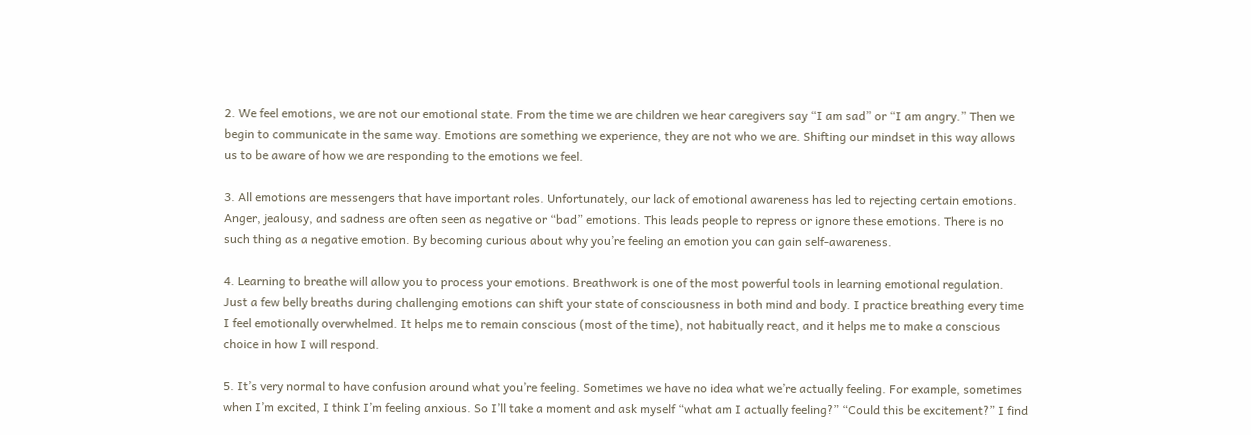2. We feel emotions, we are not our emotional state. From the time we are children we hear caregivers say “I am sad” or “I am angry.” Then we begin to communicate in the same way. Emotions are something we experience, they are not who we are. Shifting our mindset in this way allows us to be aware of how we are responding to the emotions we feel.

3. All emotions are messengers that have important roles. Unfortunately, our lack of emotional awareness has led to rejecting certain emotions. Anger, jealousy, and sadness are often seen as negative or “bad” emotions. This leads people to repress or ignore these emotions. There is no such thing as a negative emotion. By becoming curious about why you’re feeling an emotion you can gain self-awareness.

4. Learning to breathe will allow you to process your emotions. Breathwork is one of the most powerful tools in learning emotional regulation. Just a few belly breaths during challenging emotions can shift your state of consciousness in both mind and body. I practice breathing every time I feel emotionally overwhelmed. It helps me to remain conscious (most of the time), not habitually react, and it helps me to make a conscious choice in how I will respond.

5. It’s very normal to have confusion around what you’re feeling. Sometimes we have no idea what we’re actually feeling. For example, sometimes when I’m excited, I think I’m feeling anxious. So I’ll take a moment and ask myself “what am I actually feeling?” “Could this be excitement?” I find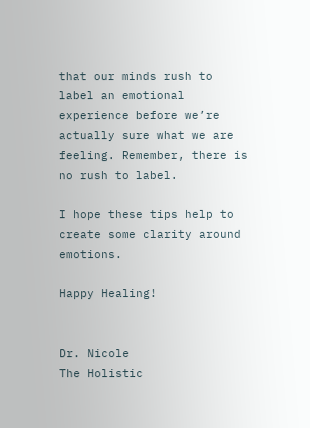that our minds rush to label an emotional experience before we’re actually sure what we are feeling. Remember, there is no rush to label.

I hope these tips help to create some clarity around emotions.

Happy Healing!


Dr. Nicole
The Holistic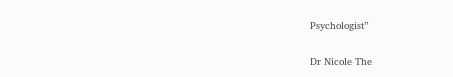Psychologist”

Dr Nicole The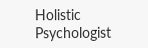Holistic Psychologist